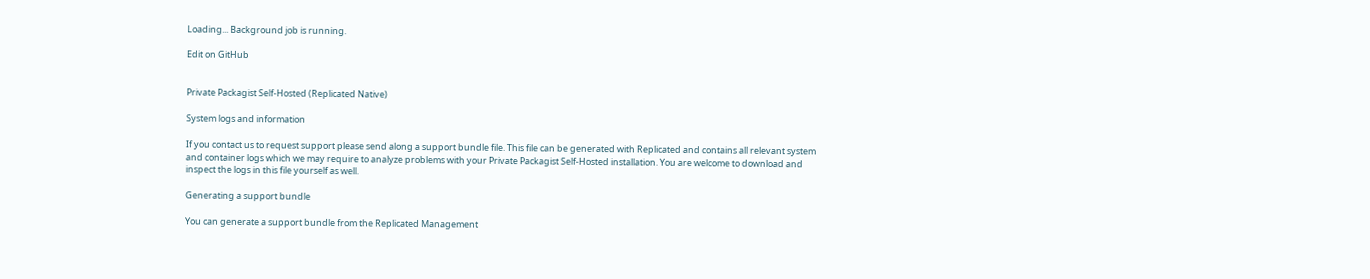Loading... Background job is running.

Edit on GitHub


Private Packagist Self-Hosted (Replicated Native)

System logs and information

If you contact us to request support please send along a support bundle file. This file can be generated with Replicated and contains all relevant system and container logs which we may require to analyze problems with your Private Packagist Self-Hosted installation. You are welcome to download and inspect the logs in this file yourself as well.

Generating a support bundle

You can generate a support bundle from the Replicated Management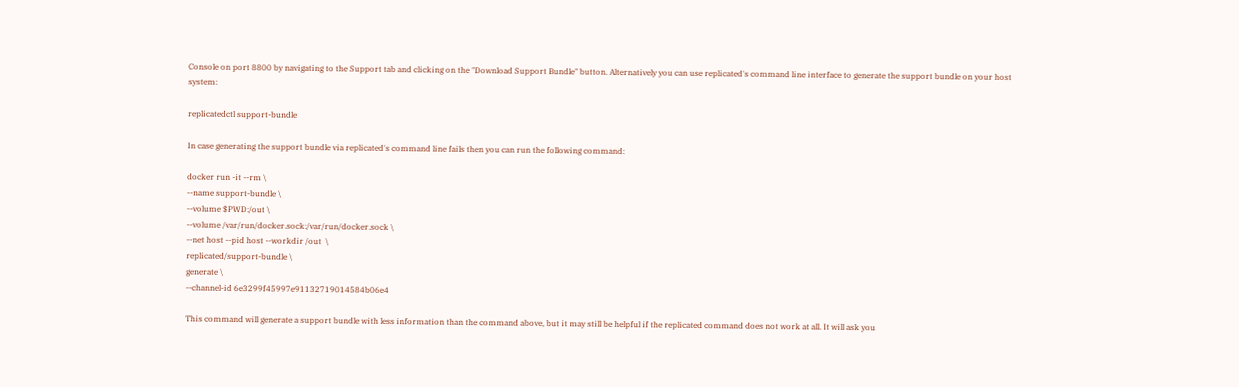Console on port 8800 by navigating to the Support tab and clicking on the "Download Support Bundle" button. Alternatively you can use replicated's command line interface to generate the support bundle on your host system:

replicatedctl support-bundle

In case generating the support bundle via replicated's command line fails then you can run the following command:

docker run -it --rm \
--name support-bundle \
--volume $PWD:/out \
--volume /var/run/docker.sock:/var/run/docker.sock \
--net host --pid host --workdir /out  \
replicated/support-bundle \
generate \
--channel-id 6e3299f45997e91132719014584b06e4

This command will generate a support bundle with less information than the command above, but it may still be helpful if the replicated command does not work at all. It will ask you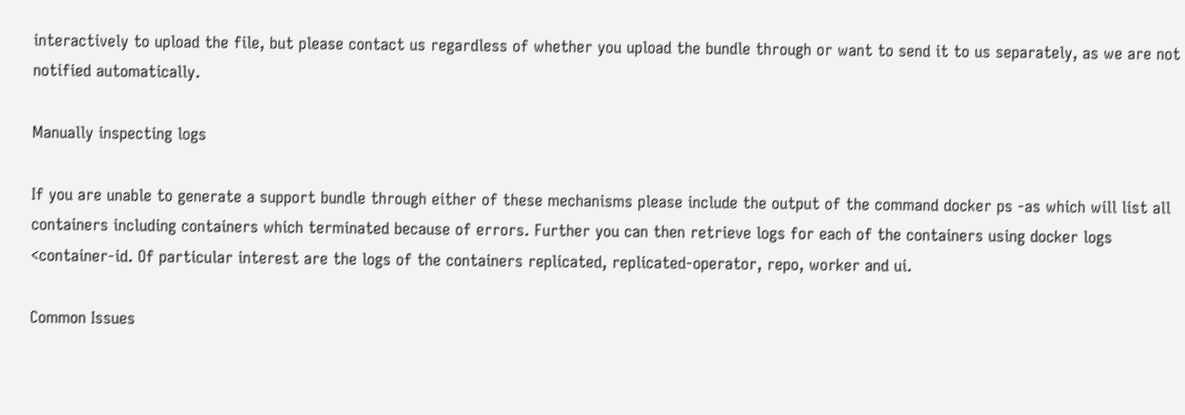interactively to upload the file, but please contact us regardless of whether you upload the bundle through or want to send it to us separately, as we are not notified automatically.

Manually inspecting logs

If you are unable to generate a support bundle through either of these mechanisms please include the output of the command docker ps -as which will list all containers including containers which terminated because of errors. Further you can then retrieve logs for each of the containers using docker logs <container-id. Of particular interest are the logs of the containers replicated, replicated-operator, repo, worker and ui.

Common Issues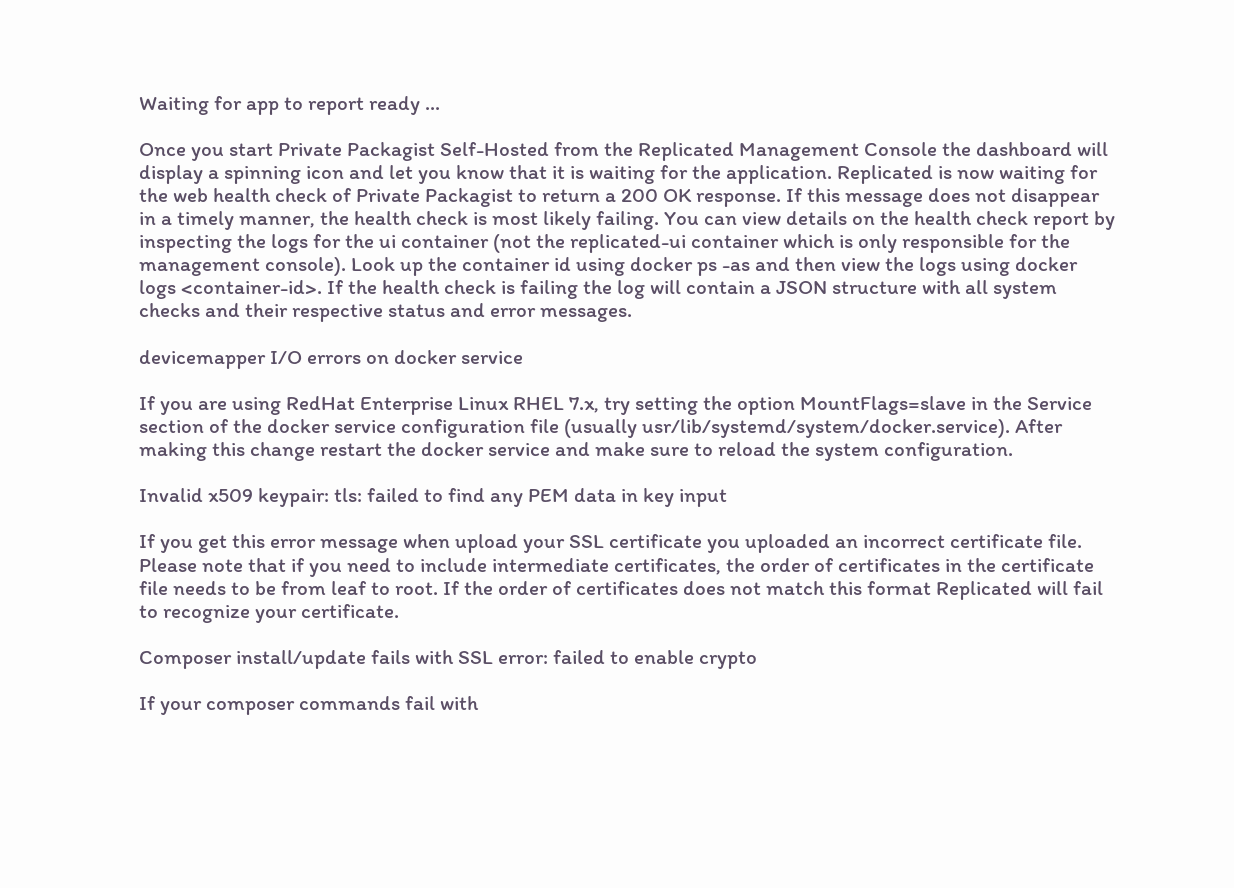Waiting for app to report ready ...

Once you start Private Packagist Self-Hosted from the Replicated Management Console the dashboard will display a spinning icon and let you know that it is waiting for the application. Replicated is now waiting for the web health check of Private Packagist to return a 200 OK response. If this message does not disappear in a timely manner, the health check is most likely failing. You can view details on the health check report by inspecting the logs for the ui container (not the replicated-ui container which is only responsible for the management console). Look up the container id using docker ps -as and then view the logs using docker logs <container-id>. If the health check is failing the log will contain a JSON structure with all system checks and their respective status and error messages.

devicemapper I/O errors on docker service

If you are using RedHat Enterprise Linux RHEL 7.x, try setting the option MountFlags=slave in the Service section of the docker service configuration file (usually usr/lib/systemd/system/docker.service). After making this change restart the docker service and make sure to reload the system configuration.

Invalid x509 keypair: tls: failed to find any PEM data in key input

If you get this error message when upload your SSL certificate you uploaded an incorrect certificate file. Please note that if you need to include intermediate certificates, the order of certificates in the certificate file needs to be from leaf to root. If the order of certificates does not match this format Replicated will fail to recognize your certificate.

Composer install/update fails with SSL error: failed to enable crypto

If your composer commands fail with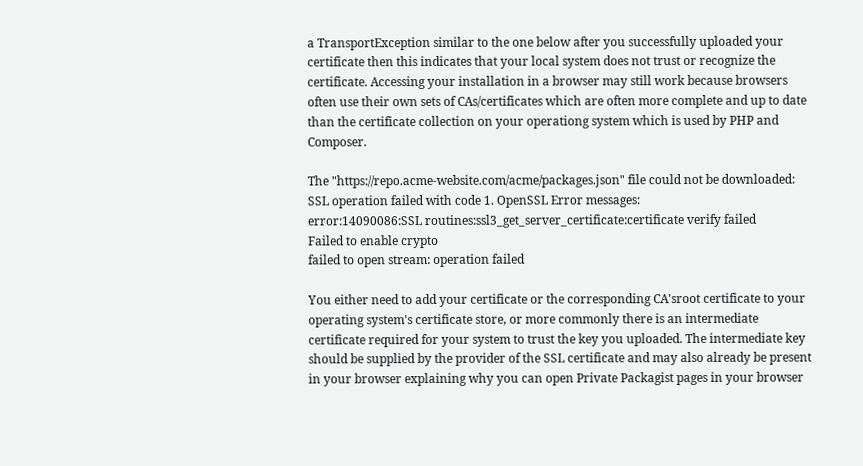a TransportException similar to the one below after you successfully uploaded your certificate then this indicates that your local system does not trust or recognize the certificate. Accessing your installation in a browser may still work because browsers often use their own sets of CAs/certificates which are often more complete and up to date than the certificate collection on your operationg system which is used by PHP and Composer.

The "https://repo.acme-website.com/acme/packages.json" file could not be downloaded: SSL operation failed with code 1. OpenSSL Error messages:
error:14090086:SSL routines:ssl3_get_server_certificate:certificate verify failed
Failed to enable crypto
failed to open stream: operation failed

You either need to add your certificate or the corresponding CA'sroot certificate to your operating system's certificate store, or more commonly there is an intermediate certificate required for your system to trust the key you uploaded. The intermediate key should be supplied by the provider of the SSL certificate and may also already be present in your browser explaining why you can open Private Packagist pages in your browser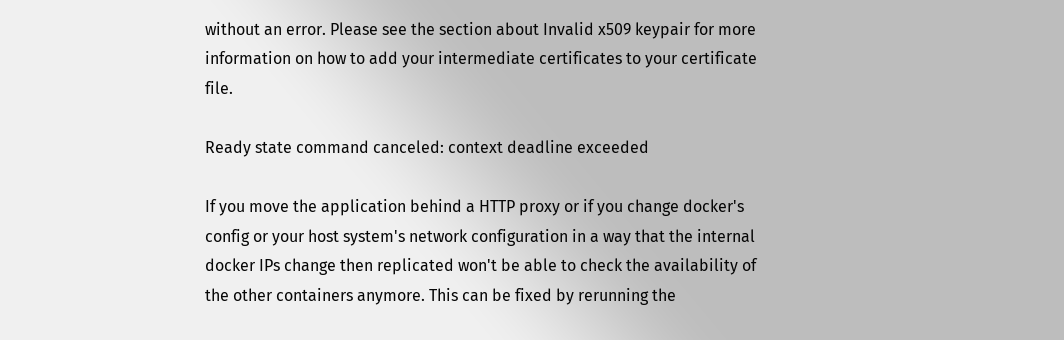without an error. Please see the section about Invalid x509 keypair for more information on how to add your intermediate certificates to your certificate file.

Ready state command canceled: context deadline exceeded

If you move the application behind a HTTP proxy or if you change docker's config or your host system's network configuration in a way that the internal docker IPs change then replicated won't be able to check the availability of the other containers anymore. This can be fixed by rerunning the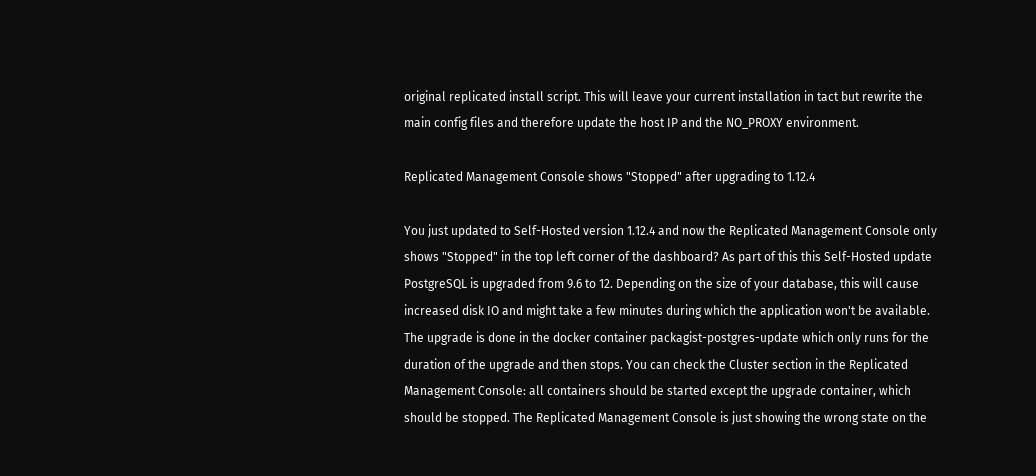original replicated install script. This will leave your current installation in tact but rewrite the main config files and therefore update the host IP and the NO_PROXY environment.

Replicated Management Console shows "Stopped" after upgrading to 1.12.4

You just updated to Self-Hosted version 1.12.4 and now the Replicated Management Console only shows "Stopped" in the top left corner of the dashboard? As part of this this Self-Hosted update PostgreSQL is upgraded from 9.6 to 12. Depending on the size of your database, this will cause increased disk IO and might take a few minutes during which the application won't be available.
The upgrade is done in the docker container packagist-postgres-update which only runs for the duration of the upgrade and then stops. You can check the Cluster section in the Replicated Management Console: all containers should be started except the upgrade container, which should be stopped. The Replicated Management Console is just showing the wrong state on the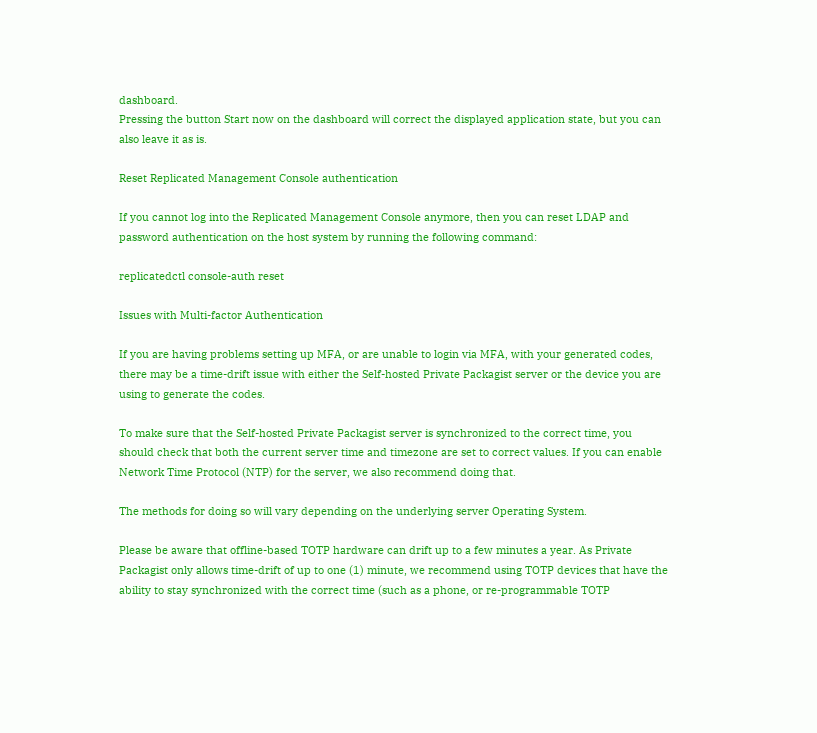dashboard.
Pressing the button Start now on the dashboard will correct the displayed application state, but you can also leave it as is.

Reset Replicated Management Console authentication

If you cannot log into the Replicated Management Console anymore, then you can reset LDAP and password authentication on the host system by running the following command:

replicatedctl console-auth reset

Issues with Multi-factor Authentication

If you are having problems setting up MFA, or are unable to login via MFA, with your generated codes, there may be a time-drift issue with either the Self-hosted Private Packagist server or the device you are using to generate the codes.

To make sure that the Self-hosted Private Packagist server is synchronized to the correct time, you should check that both the current server time and timezone are set to correct values. If you can enable Network Time Protocol (NTP) for the server, we also recommend doing that.

The methods for doing so will vary depending on the underlying server Operating System.

Please be aware that offline-based TOTP hardware can drift up to a few minutes a year. As Private Packagist only allows time-drift of up to one (1) minute, we recommend using TOTP devices that have the ability to stay synchronized with the correct time (such as a phone, or re-programmable TOTP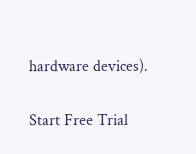hardware devices).

Start Free Trial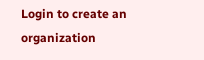Login to create an organization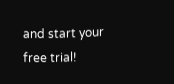and start your free trial!